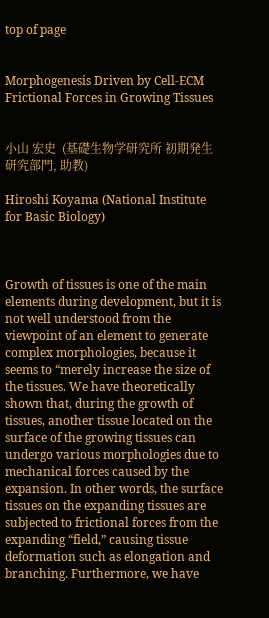top of page


Morphogenesis Driven by Cell-ECM Frictional Forces in Growing Tissues


小山 宏史  (基礎生物学研究所 初期発生研究部門, 助教)

Hiroshi Koyama (National Institute for Basic Biology)



Growth of tissues is one of the main elements during development, but it is not well understood from the viewpoint of an element to generate complex morphologies, because it seems to “merely increase the size of the tissues. We have theoretically shown that, during the growth of tissues, another tissue located on the surface of the growing tissues can undergo various morphologies due to mechanical forces caused by the expansion. In other words, the surface tissues on the expanding tissues are subjected to frictional forces from the expanding “field,” causing tissue deformation such as elongation and branching. Furthermore, we have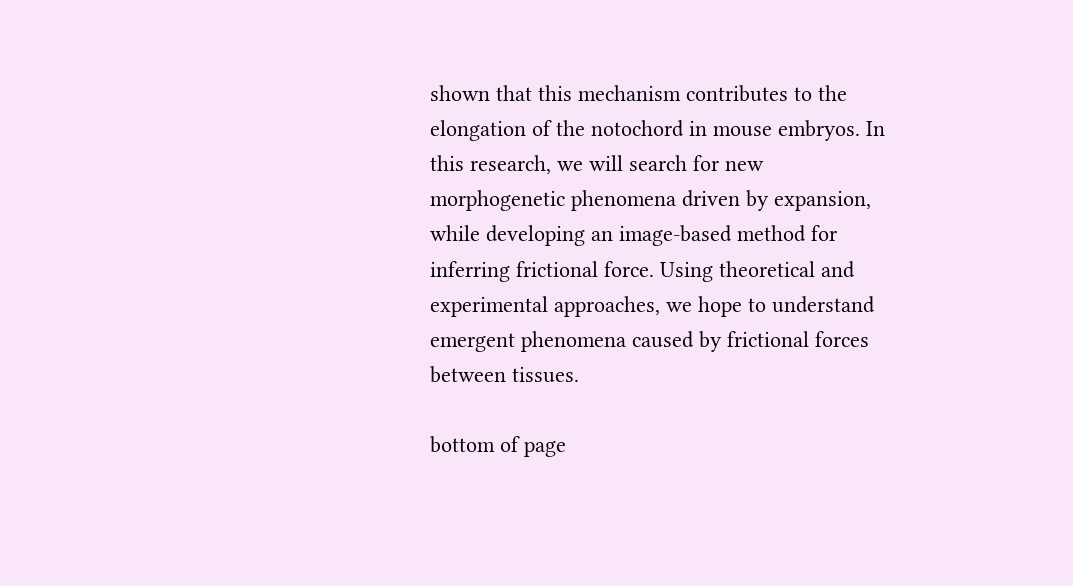shown that this mechanism contributes to the elongation of the notochord in mouse embryos. In this research, we will search for new morphogenetic phenomena driven by expansion, while developing an image-based method for inferring frictional force. Using theoretical and experimental approaches, we hope to understand emergent phenomena caused by frictional forces between tissues.

bottom of page